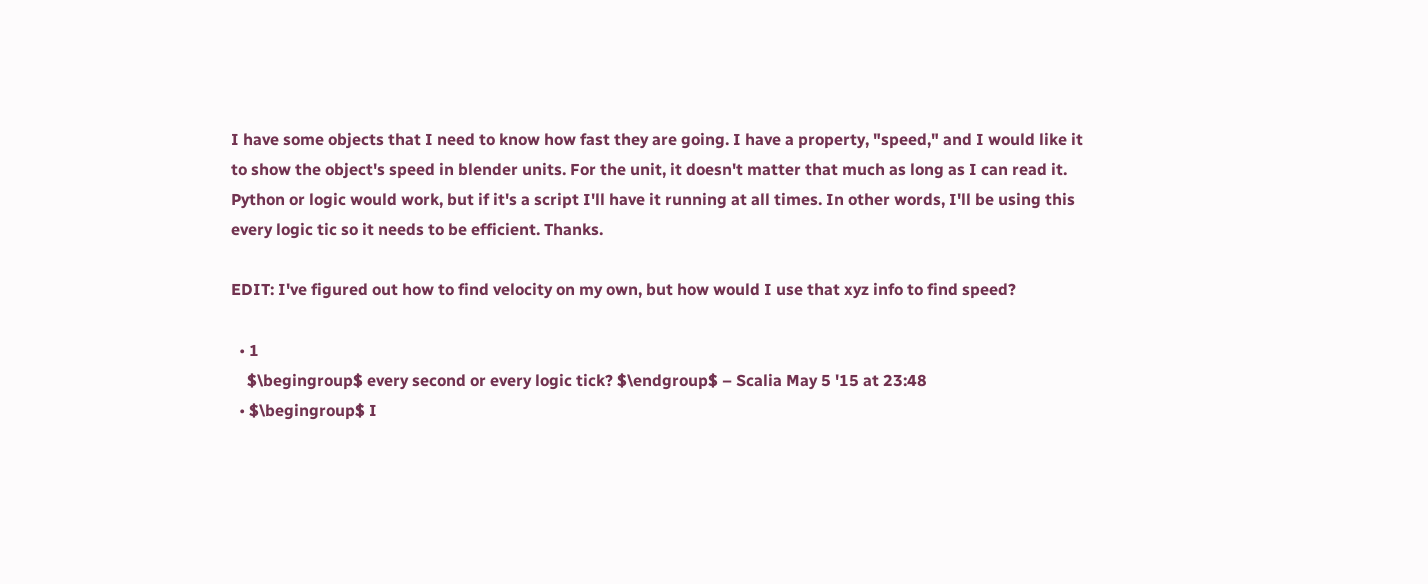I have some objects that I need to know how fast they are going. I have a property, "speed," and I would like it to show the object's speed in blender units. For the unit, it doesn't matter that much as long as I can read it. Python or logic would work, but if it's a script I'll have it running at all times. In other words, I'll be using this every logic tic so it needs to be efficient. Thanks.

EDIT: I've figured out how to find velocity on my own, but how would I use that xyz info to find speed?

  • 1
    $\begingroup$ every second or every logic tick? $\endgroup$ – Scalia May 5 '15 at 23:48
  • $\begingroup$ I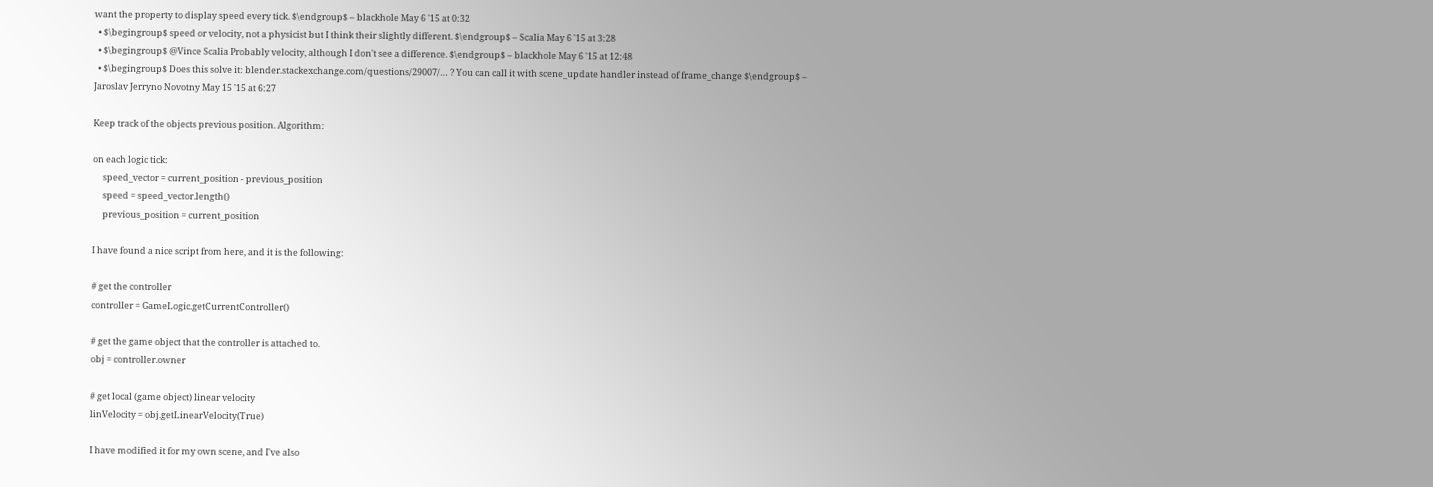want the property to display speed every tick. $\endgroup$ – blackhole May 6 '15 at 0:32
  • $\begingroup$ speed or velocity, not a physicist but I think their slightly different. $\endgroup$ – Scalia May 6 '15 at 3:28
  • $\begingroup$ @Vince Scalia Probably velocity, although I don't see a difference. $\endgroup$ – blackhole May 6 '15 at 12:48
  • $\begingroup$ Does this solve it: blender.stackexchange.com/questions/29007/… ? You can call it with scene_update handler instead of frame_change $\endgroup$ – Jaroslav Jerryno Novotny May 15 '15 at 6:27

Keep track of the objects previous position. Algorithm:

on each logic tick:
     speed_vector = current_position - previous_position
     speed = speed_vector.length()
     previous_position = current_position

I have found a nice script from here, and it is the following:

# get the controller
controller = GameLogic.getCurrentController()

# get the game object that the controller is attached to.
obj = controller.owner

# get local (game object) linear velocity
linVelocity = obj.getLinearVelocity(True)

I have modified it for my own scene, and I've also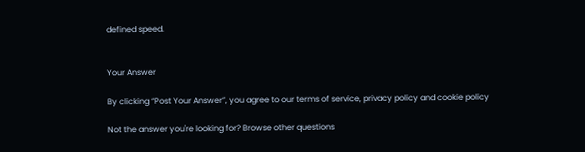defined speed.


Your Answer

By clicking “Post Your Answer”, you agree to our terms of service, privacy policy and cookie policy

Not the answer you're looking for? Browse other questions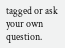tagged or ask your own question.